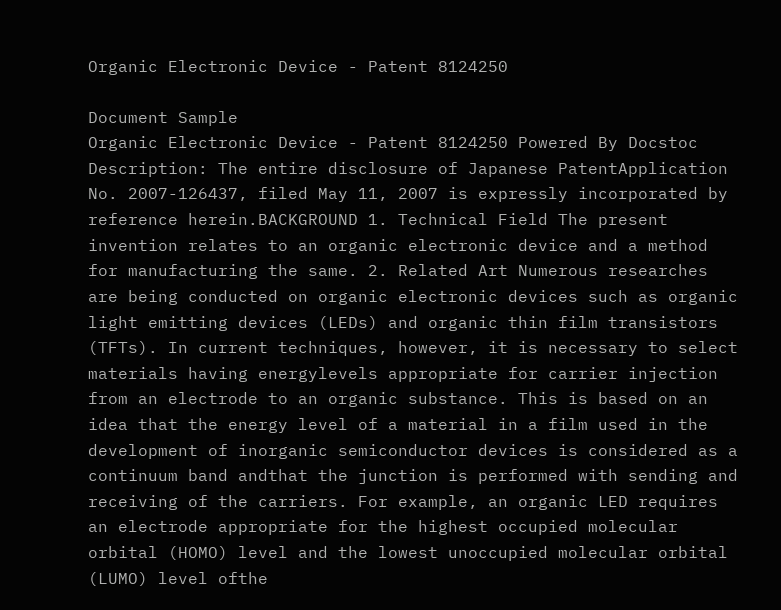Organic Electronic Device - Patent 8124250

Document Sample
Organic Electronic Device - Patent 8124250 Powered By Docstoc
Description: The entire disclosure of Japanese PatentApplication No. 2007-126437, filed May 11, 2007 is expressly incorporated by reference herein.BACKGROUND 1. Technical Field The present invention relates to an organic electronic device and a method for manufacturing the same. 2. Related Art Numerous researches are being conducted on organic electronic devices such as organic light emitting devices (LEDs) and organic thin film transistors (TFTs). In current techniques, however, it is necessary to select materials having energylevels appropriate for carrier injection from an electrode to an organic substance. This is based on an idea that the energy level of a material in a film used in the development of inorganic semiconductor devices is considered as a continuum band andthat the junction is performed with sending and receiving of the carriers. For example, an organic LED requires an electrode appropriate for the highest occupied molecular orbital (HOMO) level and the lowest unoccupied molecular orbital (LUMO) level ofthe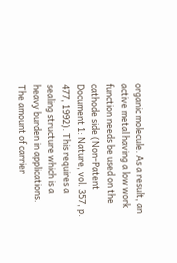organic molecule. As a result, an active metal having a low work function needs be used on the cathode side (Non-Patent Document 1: Nature, vol. 357, p. 477, 1992). This requires a sealing structure which is a heavy burden in applications. The amount of carrier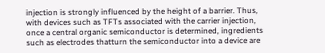injection is strongly influenced by the height of a barrier. Thus, with devices such as TFTs associated with the carrier injection, once a central organic semiconductor is determined, ingredients such as electrodes thatturn the semiconductor into a device are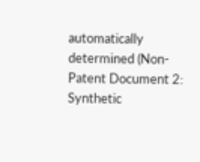automatically determined (Non-Patent Document 2: Synthetic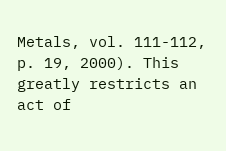Metals, vol. 111-112, p. 19, 2000). This greatly restricts an act of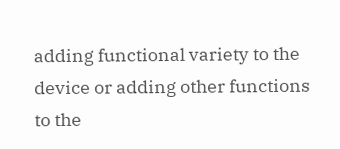adding functional variety to the device or adding other functions to the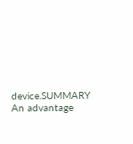device.SUMMARY An advantage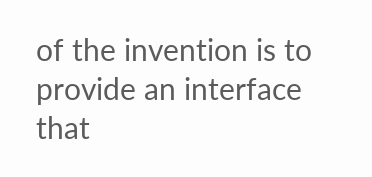of the invention is to provide an interface that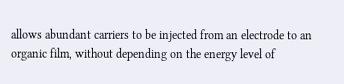allows abundant carriers to be injected from an electrode to an organic film, without depending on the energy level of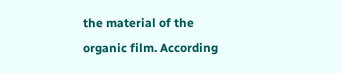the material of the organic film. According